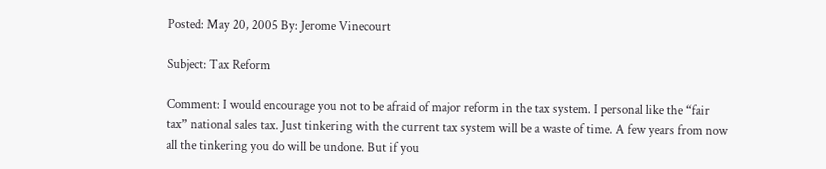Posted: May 20, 2005 By: Jerome Vinecourt

Subject: Tax Reform

Comment: I would encourage you not to be afraid of major reform in the tax system. I personal like the “fair tax” national sales tax. Just tinkering with the current tax system will be a waste of time. A few years from now all the tinkering you do will be undone. But if you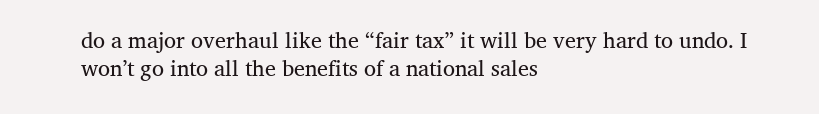do a major overhaul like the “fair tax” it will be very hard to undo. I won’t go into all the benefits of a national sales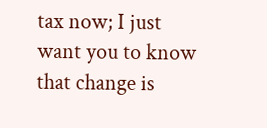tax now; I just want you to know that change is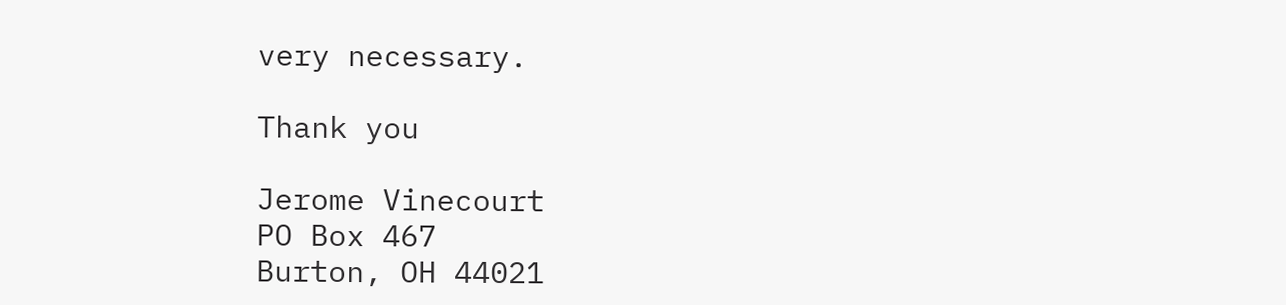very necessary.

Thank you

Jerome Vinecourt
PO Box 467
Burton, OH 44021